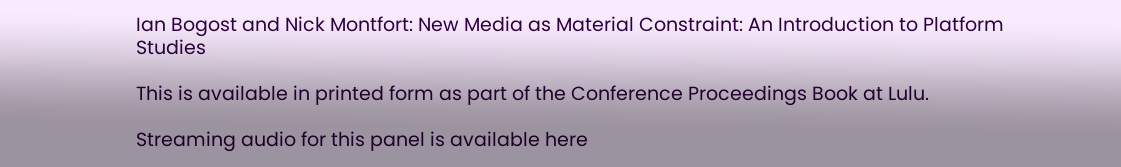Ian Bogost and Nick Montfort: New Media as Material Constraint: An Introduction to Platform Studies

This is available in printed form as part of the Conference Proceedings Book at Lulu.

Streaming audio for this panel is available here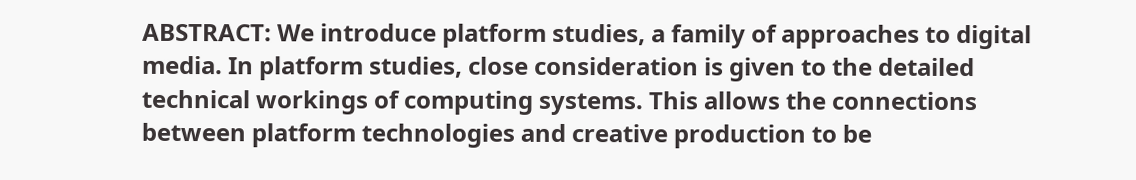ABSTRACT: We introduce platform studies, a family of approaches to digital media. In platform studies, close consideration is given to the detailed technical workings of computing systems. This allows the connections between platform technologies and creative production to be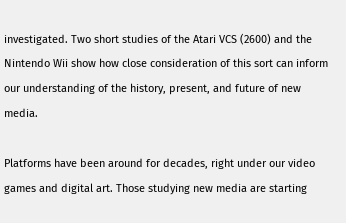investigated. Two short studies of the Atari VCS (2600) and the Nintendo Wii show how close consideration of this sort can inform our understanding of the history, present, and future of new media.

Platforms have been around for decades, right under our video games and digital art. Those studying new media are starting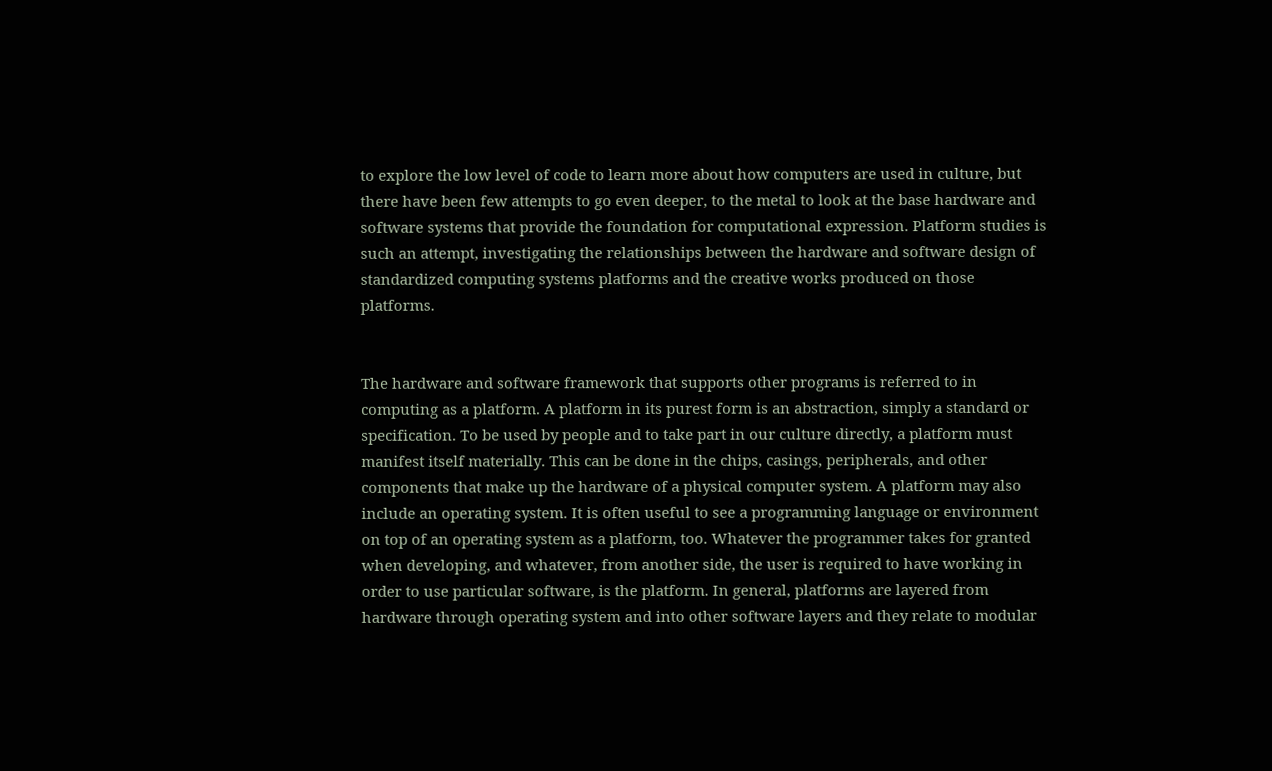to explore the low level of code to learn more about how computers are used in culture, but there have been few attempts to go even deeper, to the metal to look at the base hardware and software systems that provide the foundation for computational expression. Platform studies is such an attempt, investigating the relationships between the hardware and software design of standardized computing systems platforms and the creative works produced on those platforms.


The hardware and software framework that supports other programs is referred to in computing as a platform. A platform in its purest form is an abstraction, simply a standard or specification. To be used by people and to take part in our culture directly, a platform must manifest itself materially. This can be done in the chips, casings, peripherals, and other components that make up the hardware of a physical computer system. A platform may also include an operating system. It is often useful to see a programming language or environment on top of an operating system as a platform, too. Whatever the programmer takes for granted when developing, and whatever, from another side, the user is required to have working in order to use particular software, is the platform. In general, platforms are layered from hardware through operating system and into other software layers and they relate to modular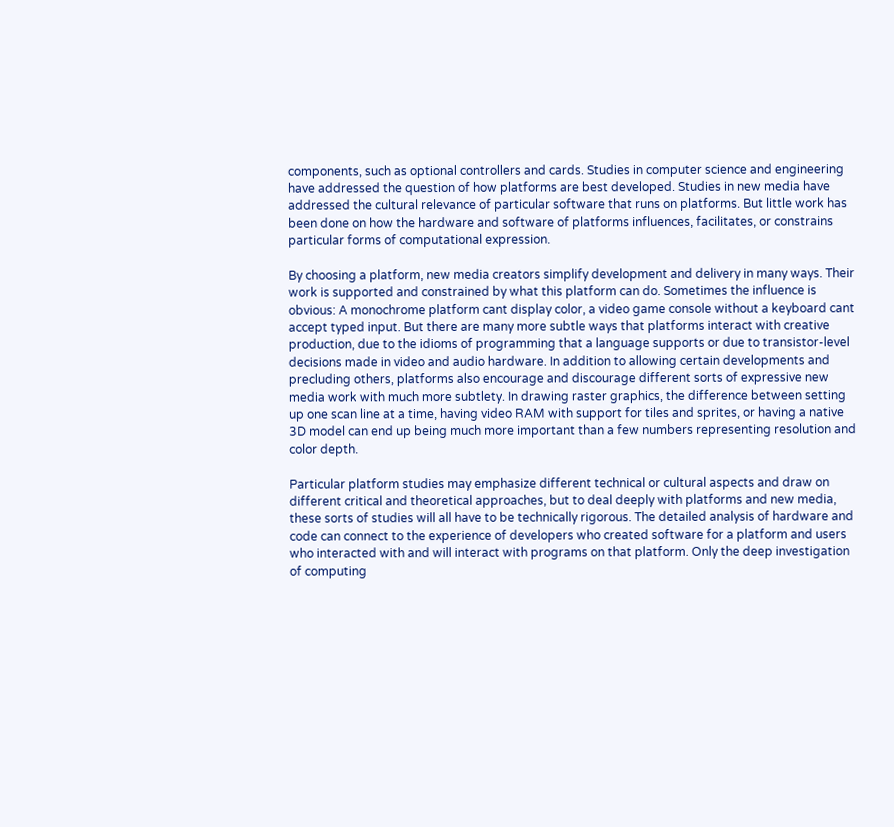components, such as optional controllers and cards. Studies in computer science and engineering have addressed the question of how platforms are best developed. Studies in new media have addressed the cultural relevance of particular software that runs on platforms. But little work has been done on how the hardware and software of platforms influences, facilitates, or constrains particular forms of computational expression.

By choosing a platform, new media creators simplify development and delivery in many ways. Their work is supported and constrained by what this platform can do. Sometimes the influence is obvious: A monochrome platform cant display color, a video game console without a keyboard cant accept typed input. But there are many more subtle ways that platforms interact with creative production, due to the idioms of programming that a language supports or due to transistor-level decisions made in video and audio hardware. In addition to allowing certain developments and precluding others, platforms also encourage and discourage different sorts of expressive new media work with much more subtlety. In drawing raster graphics, the difference between setting up one scan line at a time, having video RAM with support for tiles and sprites, or having a native 3D model can end up being much more important than a few numbers representing resolution and color depth.

Particular platform studies may emphasize different technical or cultural aspects and draw on different critical and theoretical approaches, but to deal deeply with platforms and new media, these sorts of studies will all have to be technically rigorous. The detailed analysis of hardware and code can connect to the experience of developers who created software for a platform and users who interacted with and will interact with programs on that platform. Only the deep investigation of computing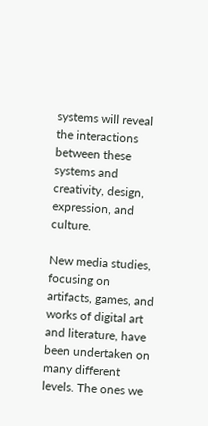systems will reveal the interactions between these systems and creativity, design, expression, and culture.

New media studies, focusing on artifacts, games, and works of digital art and literature, have been undertaken on many different levels. The ones we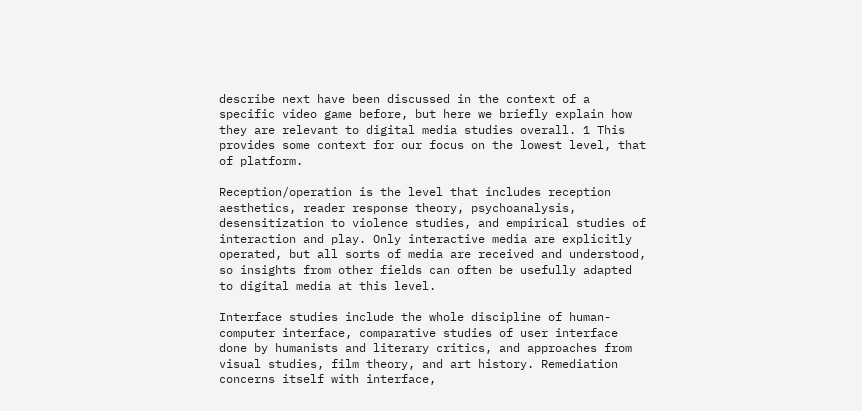describe next have been discussed in the context of a specific video game before, but here we briefly explain how they are relevant to digital media studies overall. 1 This provides some context for our focus on the lowest level, that of platform.

Reception/operation is the level that includes reception aesthetics, reader response theory, psychoanalysis, desensitization to violence studies, and empirical studies of interaction and play. Only interactive media are explicitly operated, but all sorts of media are received and understood, so insights from other fields can often be usefully adapted to digital media at this level.

Interface studies include the whole discipline of human-computer interface, comparative studies of user interface done by humanists and literary critics, and approaches from visual studies, film theory, and art history. Remediation concerns itself with interface,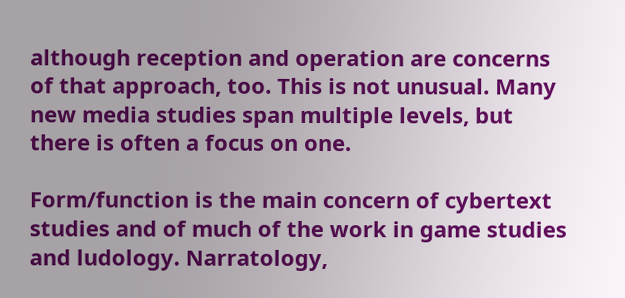although reception and operation are concerns of that approach, too. This is not unusual. Many new media studies span multiple levels, but there is often a focus on one.

Form/function is the main concern of cybertext studies and of much of the work in game studies and ludology. Narratology,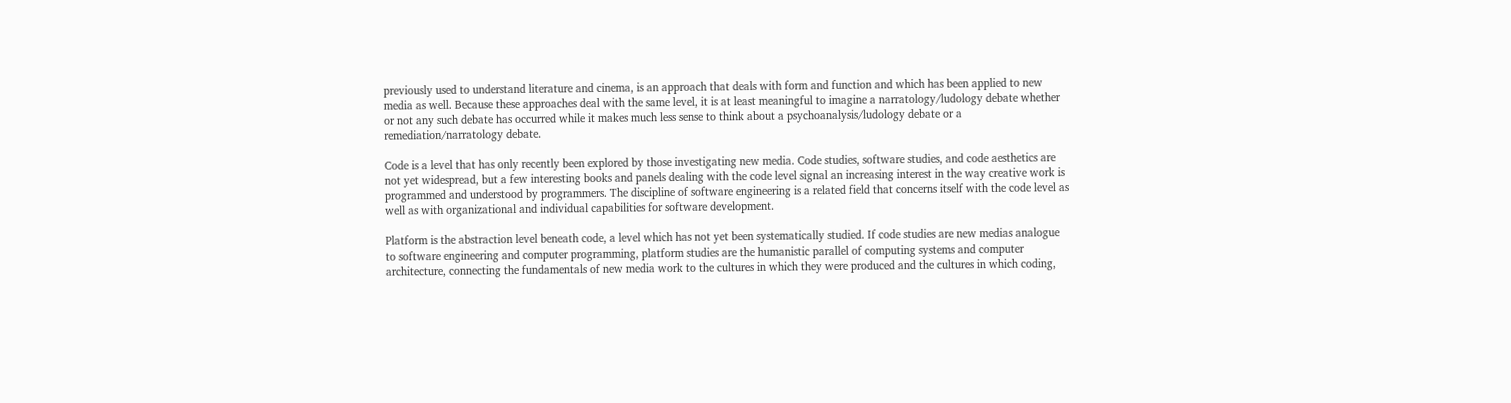previously used to understand literature and cinema, is an approach that deals with form and function and which has been applied to new media as well. Because these approaches deal with the same level, it is at least meaningful to imagine a narratology/ludology debate whether or not any such debate has occurred while it makes much less sense to think about a psychoanalysis/ludology debate or a remediation/narratology debate.

Code is a level that has only recently been explored by those investigating new media. Code studies, software studies, and code aesthetics are not yet widespread, but a few interesting books and panels dealing with the code level signal an increasing interest in the way creative work is programmed and understood by programmers. The discipline of software engineering is a related field that concerns itself with the code level as well as with organizational and individual capabilities for software development.

Platform is the abstraction level beneath code, a level which has not yet been systematically studied. If code studies are new medias analogue to software engineering and computer programming, platform studies are the humanistic parallel of computing systems and computer architecture, connecting the fundamentals of new media work to the cultures in which they were produced and the cultures in which coding,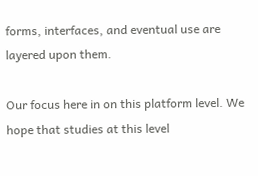forms, interfaces, and eventual use are layered upon them.

Our focus here in on this platform level. We hope that studies at this level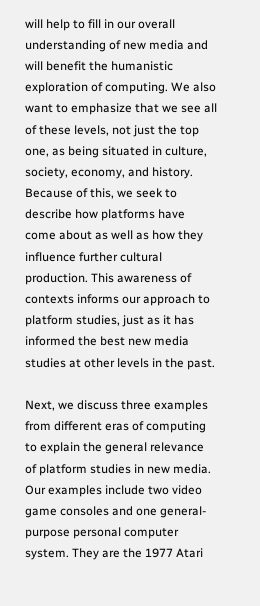will help to fill in our overall understanding of new media and will benefit the humanistic exploration of computing. We also want to emphasize that we see all of these levels, not just the top one, as being situated in culture, society, economy, and history. Because of this, we seek to describe how platforms have come about as well as how they influence further cultural production. This awareness of contexts informs our approach to platform studies, just as it has informed the best new media studies at other levels in the past.

Next, we discuss three examples from different eras of computing to explain the general relevance of platform studies in new media. Our examples include two video game consoles and one general-purpose personal computer system. They are the 1977 Atari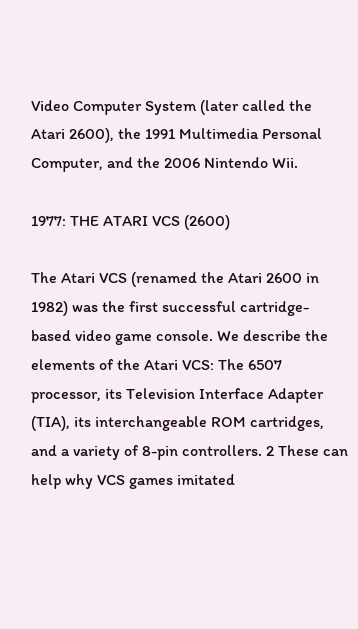Video Computer System (later called the Atari 2600), the 1991 Multimedia Personal Computer, and the 2006 Nintendo Wii.

1977: THE ATARI VCS (2600)

The Atari VCS (renamed the Atari 2600 in 1982) was the first successful cartridge-based video game console. We describe the elements of the Atari VCS: The 6507 processor, its Television Interface Adapter (TIA), its interchangeable ROM cartridges, and a variety of 8-pin controllers. 2 These can help why VCS games imitated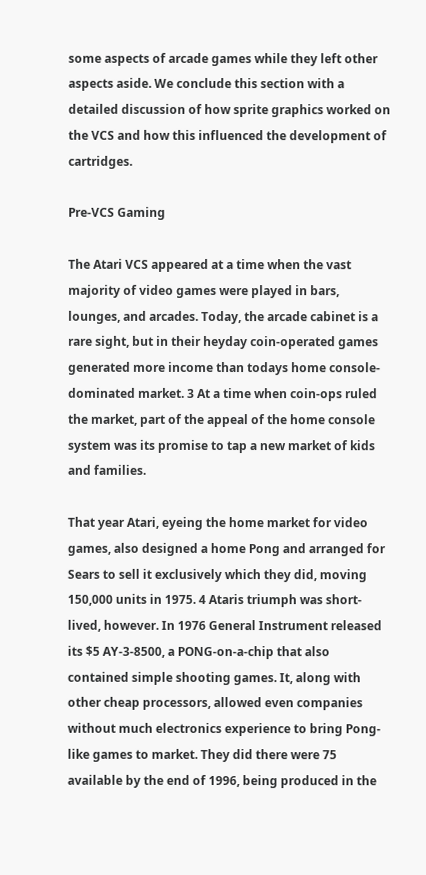some aspects of arcade games while they left other aspects aside. We conclude this section with a detailed discussion of how sprite graphics worked on the VCS and how this influenced the development of cartridges.

Pre-VCS Gaming

The Atari VCS appeared at a time when the vast majority of video games were played in bars, lounges, and arcades. Today, the arcade cabinet is a rare sight, but in their heyday coin-operated games generated more income than todays home console-dominated market. 3 At a time when coin-ops ruled the market, part of the appeal of the home console system was its promise to tap a new market of kids and families.

That year Atari, eyeing the home market for video games, also designed a home Pong and arranged for Sears to sell it exclusively which they did, moving 150,000 units in 1975. 4 Ataris triumph was short-lived, however. In 1976 General Instrument released its $5 AY-3-8500, a PONG-on-a-chip that also contained simple shooting games. It, along with other cheap processors, allowed even companies without much electronics experience to bring Pong-like games to market. They did there were 75 available by the end of 1996, being produced in the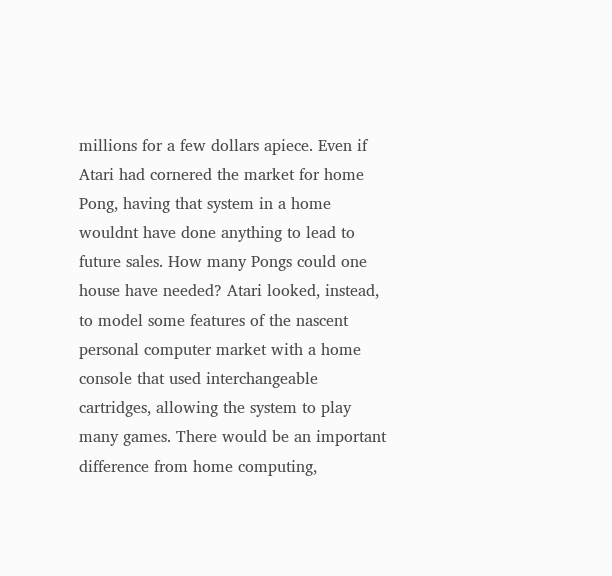millions for a few dollars apiece. Even if Atari had cornered the market for home Pong, having that system in a home wouldnt have done anything to lead to future sales. How many Pongs could one house have needed? Atari looked, instead, to model some features of the nascent personal computer market with a home console that used interchangeable cartridges, allowing the system to play many games. There would be an important difference from home computing,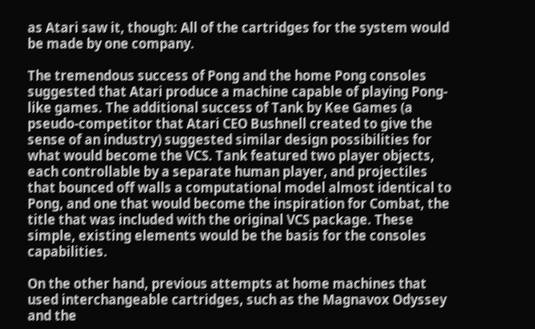as Atari saw it, though: All of the cartridges for the system would be made by one company.

The tremendous success of Pong and the home Pong consoles suggested that Atari produce a machine capable of playing Pong-like games. The additional success of Tank by Kee Games (a pseudo-competitor that Atari CEO Bushnell created to give the sense of an industry) suggested similar design possibilities for what would become the VCS. Tank featured two player objects, each controllable by a separate human player, and projectiles that bounced off walls a computational model almost identical to Pong, and one that would become the inspiration for Combat, the title that was included with the original VCS package. These simple, existing elements would be the basis for the consoles capabilities.

On the other hand, previous attempts at home machines that used interchangeable cartridges, such as the Magnavox Odyssey and the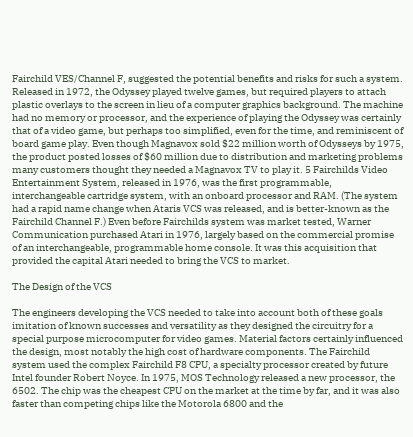Fairchild VES/Channel F, suggested the potential benefits and risks for such a system. Released in 1972, the Odyssey played twelve games, but required players to attach plastic overlays to the screen in lieu of a computer graphics background. The machine had no memory or processor, and the experience of playing the Odyssey was certainly that of a video game, but perhaps too simplified, even for the time, and reminiscent of board game play. Even though Magnavox sold $22 million worth of Odysseys by 1975, the product posted losses of $60 million due to distribution and marketing problems many customers thought they needed a Magnavox TV to play it. 5 Fairchilds Video Entertainment System, released in 1976, was the first programmable, interchangeable cartridge system, with an onboard processor and RAM. (The system had a rapid name change when Ataris VCS was released, and is better-known as the Fairchild Channel F.) Even before Fairchilds system was market tested, Warner Communication purchased Atari in 1976, largely based on the commercial promise of an interchangeable, programmable home console. It was this acquisition that provided the capital Atari needed to bring the VCS to market.

The Design of the VCS

The engineers developing the VCS needed to take into account both of these goals imitation of known successes and versatility as they designed the circuitry for a special purpose microcomputer for video games. Material factors certainly influenced the design, most notably the high cost of hardware components. The Fairchild system used the complex Fairchild F8 CPU, a specialty processor created by future Intel founder Robert Noyce. In 1975, MOS Technology released a new processor, the 6502. The chip was the cheapest CPU on the market at the time by far, and it was also faster than competing chips like the Motorola 6800 and the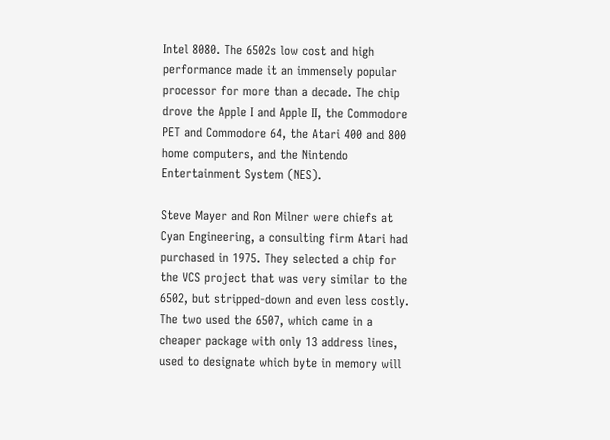Intel 8080. The 6502s low cost and high performance made it an immensely popular processor for more than a decade. The chip drove the Apple I and Apple II, the Commodore PET and Commodore 64, the Atari 400 and 800 home computers, and the Nintendo Entertainment System (NES).

Steve Mayer and Ron Milner were chiefs at Cyan Engineering, a consulting firm Atari had purchased in 1975. They selected a chip for the VCS project that was very similar to the 6502, but stripped-down and even less costly. The two used the 6507, which came in a cheaper package with only 13 address lines, used to designate which byte in memory will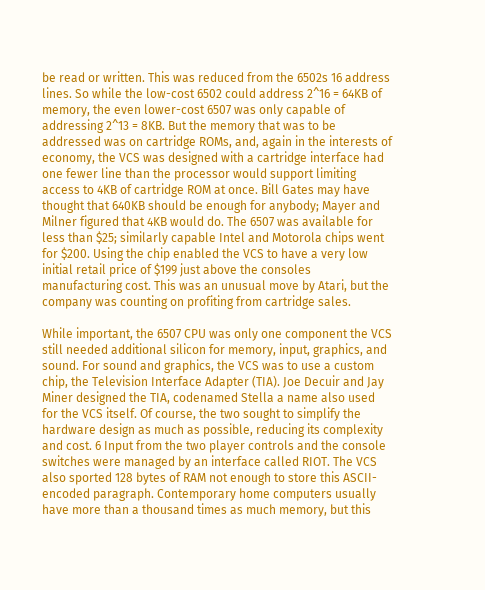be read or written. This was reduced from the 6502s 16 address lines. So while the low-cost 6502 could address 2^16 = 64KB of memory, the even lower-cost 6507 was only capable of addressing 2^13 = 8KB. But the memory that was to be addressed was on cartridge ROMs, and, again in the interests of economy, the VCS was designed with a cartridge interface had one fewer line than the processor would support limiting access to 4KB of cartridge ROM at once. Bill Gates may have thought that 640KB should be enough for anybody; Mayer and Milner figured that 4KB would do. The 6507 was available for less than $25; similarly capable Intel and Motorola chips went for $200. Using the chip enabled the VCS to have a very low initial retail price of $199 just above the consoles manufacturing cost. This was an unusual move by Atari, but the company was counting on profiting from cartridge sales.

While important, the 6507 CPU was only one component the VCS still needed additional silicon for memory, input, graphics, and sound. For sound and graphics, the VCS was to use a custom chip, the Television Interface Adapter (TIA). Joe Decuir and Jay Miner designed the TIA, codenamed Stella a name also used for the VCS itself. Of course, the two sought to simplify the hardware design as much as possible, reducing its complexity and cost. 6 Input from the two player controls and the console switches were managed by an interface called RIOT. The VCS also sported 128 bytes of RAM not enough to store this ASCII-encoded paragraph. Contemporary home computers usually have more than a thousand times as much memory, but this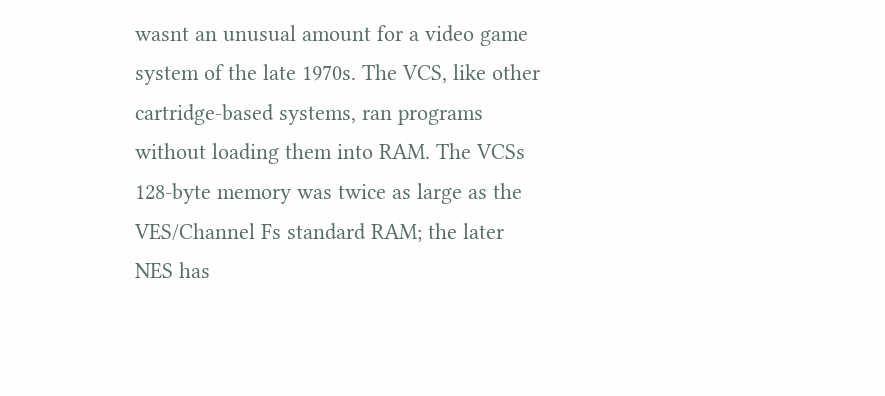wasnt an unusual amount for a video game system of the late 1970s. The VCS, like other cartridge-based systems, ran programs without loading them into RAM. The VCSs 128-byte memory was twice as large as the VES/Channel Fs standard RAM; the later NES has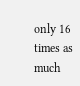only 16 times as much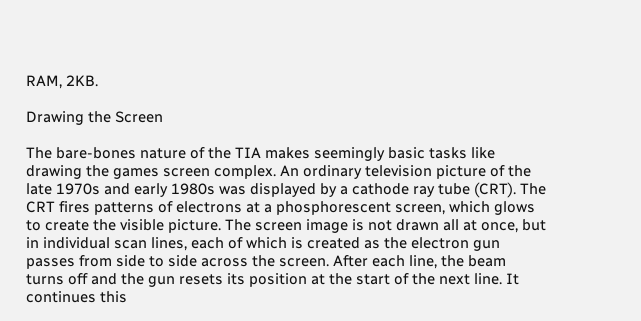RAM, 2KB.

Drawing the Screen

The bare-bones nature of the TIA makes seemingly basic tasks like drawing the games screen complex. An ordinary television picture of the late 1970s and early 1980s was displayed by a cathode ray tube (CRT). The CRT fires patterns of electrons at a phosphorescent screen, which glows to create the visible picture. The screen image is not drawn all at once, but in individual scan lines, each of which is created as the electron gun passes from side to side across the screen. After each line, the beam turns off and the gun resets its position at the start of the next line. It continues this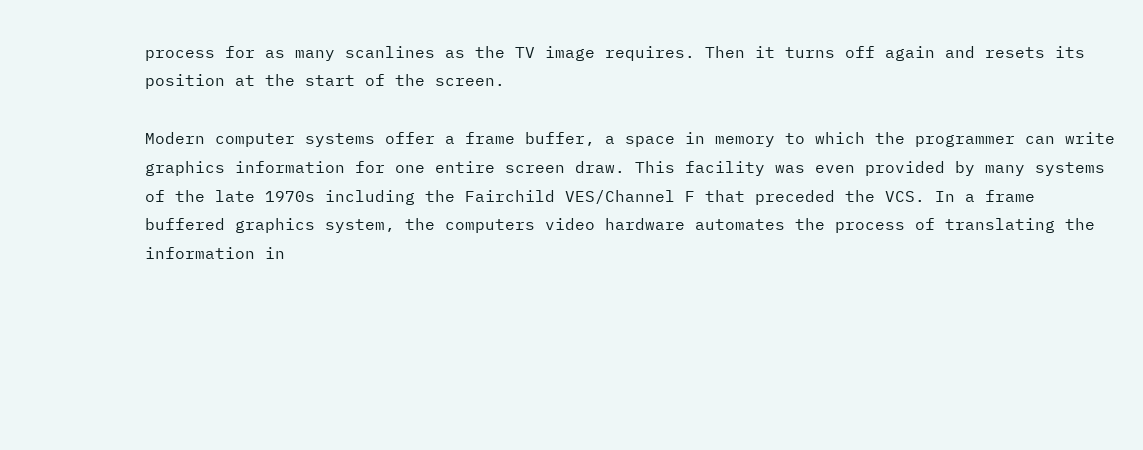process for as many scanlines as the TV image requires. Then it turns off again and resets its position at the start of the screen.

Modern computer systems offer a frame buffer, a space in memory to which the programmer can write graphics information for one entire screen draw. This facility was even provided by many systems of the late 1970s including the Fairchild VES/Channel F that preceded the VCS. In a frame buffered graphics system, the computers video hardware automates the process of translating the information in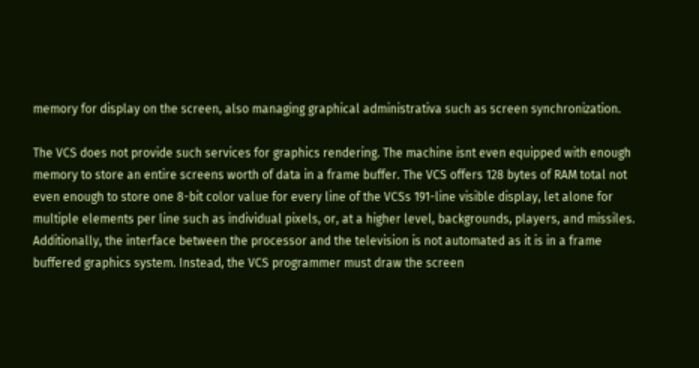memory for display on the screen, also managing graphical administrativa such as screen synchronization.

The VCS does not provide such services for graphics rendering. The machine isnt even equipped with enough memory to store an entire screens worth of data in a frame buffer. The VCS offers 128 bytes of RAM total not even enough to store one 8-bit color value for every line of the VCSs 191-line visible display, let alone for multiple elements per line such as individual pixels, or, at a higher level, backgrounds, players, and missiles. Additionally, the interface between the processor and the television is not automated as it is in a frame buffered graphics system. Instead, the VCS programmer must draw the screen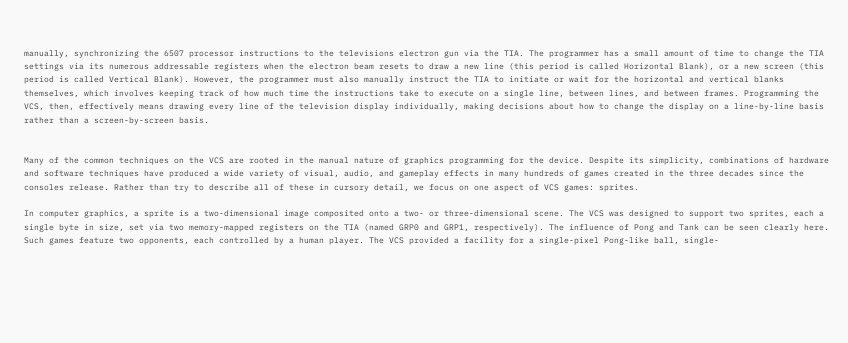manually, synchronizing the 6507 processor instructions to the televisions electron gun via the TIA. The programmer has a small amount of time to change the TIA settings via its numerous addressable registers when the electron beam resets to draw a new line (this period is called Horizontal Blank), or a new screen (this period is called Vertical Blank). However, the programmer must also manually instruct the TIA to initiate or wait for the horizontal and vertical blanks themselves, which involves keeping track of how much time the instructions take to execute on a single line, between lines, and between frames. Programming the VCS, then, effectively means drawing every line of the television display individually, making decisions about how to change the display on a line-by-line basis rather than a screen-by-screen basis.


Many of the common techniques on the VCS are rooted in the manual nature of graphics programming for the device. Despite its simplicity, combinations of hardware and software techniques have produced a wide variety of visual, audio, and gameplay effects in many hundreds of games created in the three decades since the consoles release. Rather than try to describe all of these in cursory detail, we focus on one aspect of VCS games: sprites.

In computer graphics, a sprite is a two-dimensional image composited onto a two- or three-dimensional scene. The VCS was designed to support two sprites, each a single byte in size, set via two memory-mapped registers on the TIA (named GRP0 and GRP1, respectively). The influence of Pong and Tank can be seen clearly here. Such games feature two opponents, each controlled by a human player. The VCS provided a facility for a single-pixel Pong-like ball, single-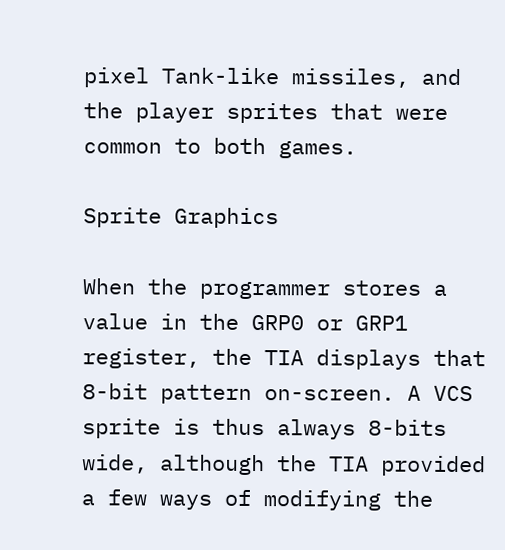pixel Tank-like missiles, and the player sprites that were common to both games.

Sprite Graphics

When the programmer stores a value in the GRP0 or GRP1 register, the TIA displays that 8-bit pattern on-screen. A VCS sprite is thus always 8-bits wide, although the TIA provided a few ways of modifying the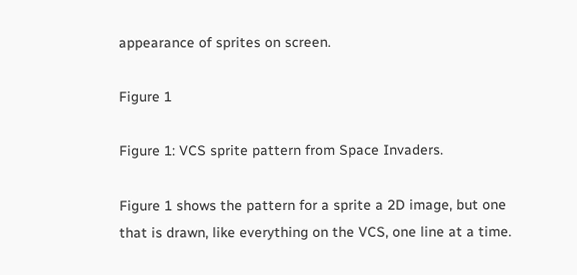appearance of sprites on screen.

Figure 1

Figure 1: VCS sprite pattern from Space Invaders.

Figure 1 shows the pattern for a sprite a 2D image, but one that is drawn, like everything on the VCS, one line at a time.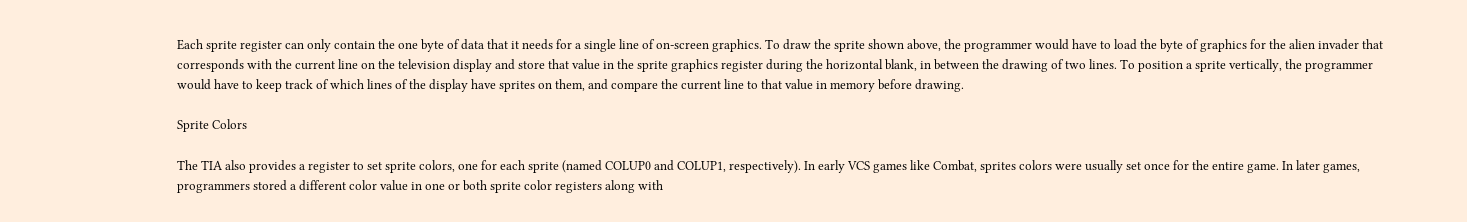Each sprite register can only contain the one byte of data that it needs for a single line of on-screen graphics. To draw the sprite shown above, the programmer would have to load the byte of graphics for the alien invader that corresponds with the current line on the television display and store that value in the sprite graphics register during the horizontal blank, in between the drawing of two lines. To position a sprite vertically, the programmer would have to keep track of which lines of the display have sprites on them, and compare the current line to that value in memory before drawing.

Sprite Colors

The TIA also provides a register to set sprite colors, one for each sprite (named COLUP0 and COLUP1, respectively). In early VCS games like Combat, sprites colors were usually set once for the entire game. In later games, programmers stored a different color value in one or both sprite color registers along with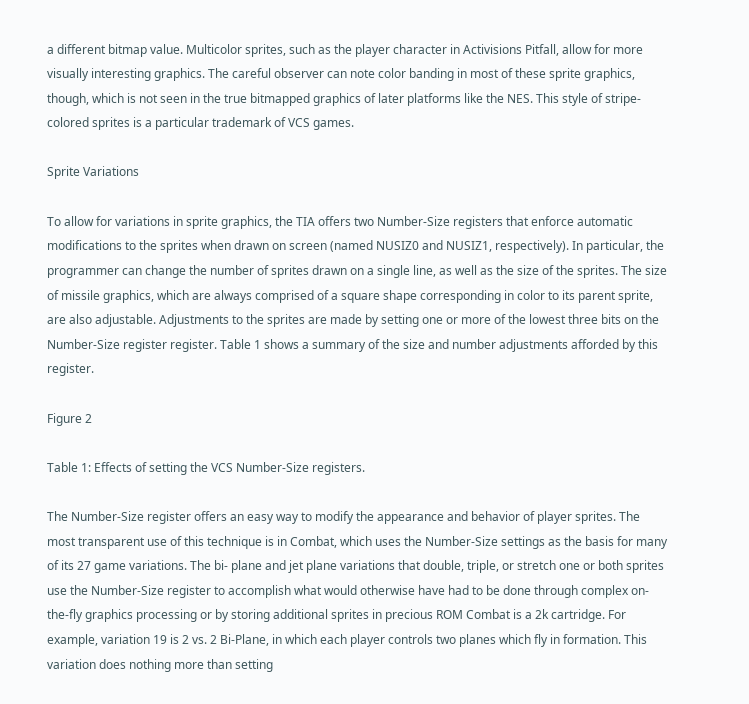a different bitmap value. Multicolor sprites, such as the player character in Activisions Pitfall, allow for more visually interesting graphics. The careful observer can note color banding in most of these sprite graphics, though, which is not seen in the true bitmapped graphics of later platforms like the NES. This style of stripe-colored sprites is a particular trademark of VCS games.

Sprite Variations

To allow for variations in sprite graphics, the TIA offers two Number-Size registers that enforce automatic modifications to the sprites when drawn on screen (named NUSIZ0 and NUSIZ1, respectively). In particular, the programmer can change the number of sprites drawn on a single line, as well as the size of the sprites. The size of missile graphics, which are always comprised of a square shape corresponding in color to its parent sprite, are also adjustable. Adjustments to the sprites are made by setting one or more of the lowest three bits on the Number-Size register register. Table 1 shows a summary of the size and number adjustments afforded by this register.

Figure 2

Table 1: Effects of setting the VCS Number-Size registers.

The Number-Size register offers an easy way to modify the appearance and behavior of player sprites. The most transparent use of this technique is in Combat, which uses the Number-Size settings as the basis for many of its 27 game variations. The bi- plane and jet plane variations that double, triple, or stretch one or both sprites use the Number-Size register to accomplish what would otherwise have had to be done through complex on-the-fly graphics processing or by storing additional sprites in precious ROM Combat is a 2k cartridge. For example, variation 19 is 2 vs. 2 Bi-Plane, in which each player controls two planes which fly in formation. This variation does nothing more than setting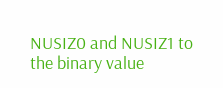NUSIZ0 and NUSIZ1 to the binary value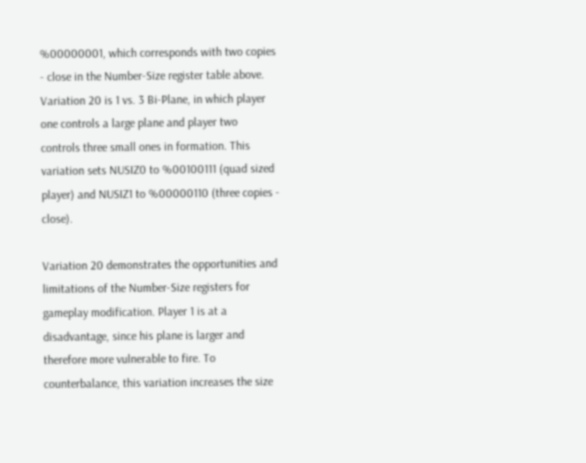%00000001, which corresponds with two copies - close in the Number-Size register table above. Variation 20 is 1 vs. 3 Bi-Plane, in which player one controls a large plane and player two controls three small ones in formation. This variation sets NUSIZ0 to %00100111 (quad sized player) and NUSIZ1 to %00000110 (three copies - close).

Variation 20 demonstrates the opportunities and limitations of the Number-Size registers for gameplay modification. Player 1 is at a disadvantage, since his plane is larger and therefore more vulnerable to fire. To counterbalance, this variation increases the size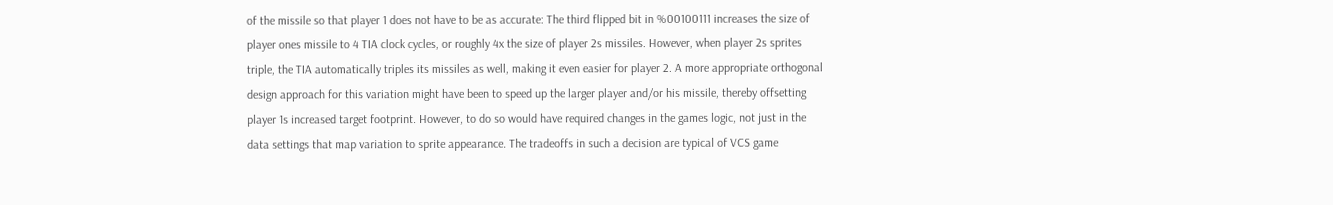of the missile so that player 1 does not have to be as accurate: The third flipped bit in %00100111 increases the size of player ones missile to 4 TIA clock cycles, or roughly 4x the size of player 2s missiles. However, when player 2s sprites triple, the TIA automatically triples its missiles as well, making it even easier for player 2. A more appropriate orthogonal design approach for this variation might have been to speed up the larger player and/or his missile, thereby offsetting player 1s increased target footprint. However, to do so would have required changes in the games logic, not just in the data settings that map variation to sprite appearance. The tradeoffs in such a decision are typical of VCS game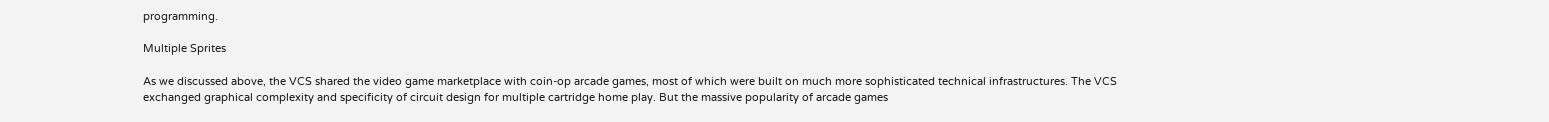programming.

Multiple Sprites

As we discussed above, the VCS shared the video game marketplace with coin-op arcade games, most of which were built on much more sophisticated technical infrastructures. The VCS exchanged graphical complexity and specificity of circuit design for multiple cartridge home play. But the massive popularity of arcade games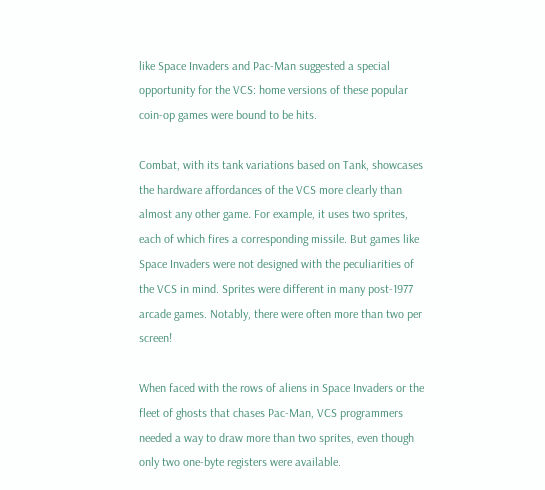like Space Invaders and Pac-Man suggested a special opportunity for the VCS: home versions of these popular coin-op games were bound to be hits.

Combat, with its tank variations based on Tank, showcases the hardware affordances of the VCS more clearly than almost any other game. For example, it uses two sprites, each of which fires a corresponding missile. But games like Space Invaders were not designed with the peculiarities of the VCS in mind. Sprites were different in many post-1977 arcade games. Notably, there were often more than two per screen!

When faced with the rows of aliens in Space Invaders or the fleet of ghosts that chases Pac-Man, VCS programmers needed a way to draw more than two sprites, even though only two one-byte registers were available.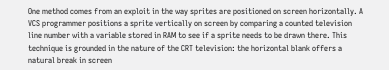One method comes from an exploit in the way sprites are positioned on screen horizontally. A VCS programmer positions a sprite vertically on screen by comparing a counted television line number with a variable stored in RAM to see if a sprite needs to be drawn there. This technique is grounded in the nature of the CRT television: the horizontal blank offers a natural break in screen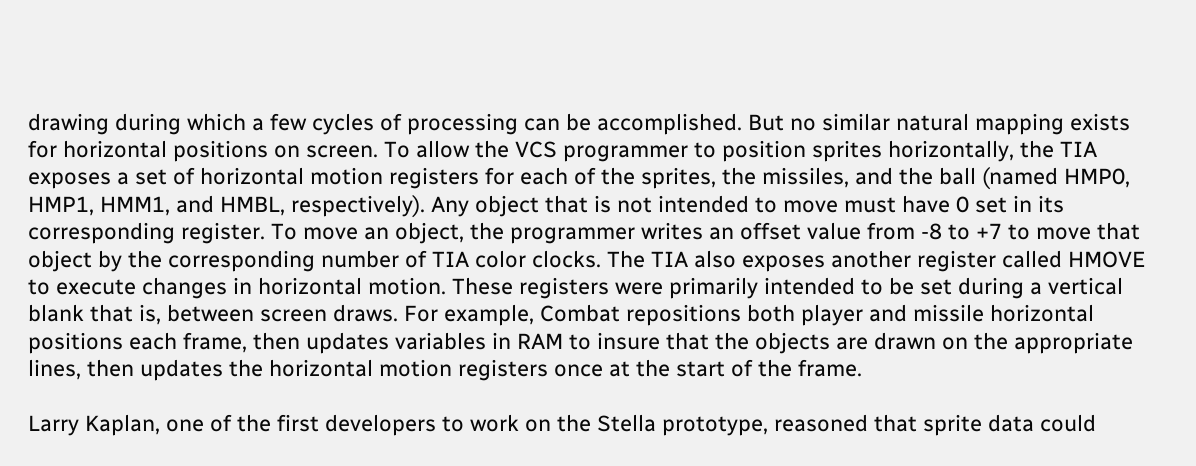drawing during which a few cycles of processing can be accomplished. But no similar natural mapping exists for horizontal positions on screen. To allow the VCS programmer to position sprites horizontally, the TIA exposes a set of horizontal motion registers for each of the sprites, the missiles, and the ball (named HMP0, HMP1, HMM1, and HMBL, respectively). Any object that is not intended to move must have 0 set in its corresponding register. To move an object, the programmer writes an offset value from -8 to +7 to move that object by the corresponding number of TIA color clocks. The TIA also exposes another register called HMOVE to execute changes in horizontal motion. These registers were primarily intended to be set during a vertical blank that is, between screen draws. For example, Combat repositions both player and missile horizontal positions each frame, then updates variables in RAM to insure that the objects are drawn on the appropriate lines, then updates the horizontal motion registers once at the start of the frame.

Larry Kaplan, one of the first developers to work on the Stella prototype, reasoned that sprite data could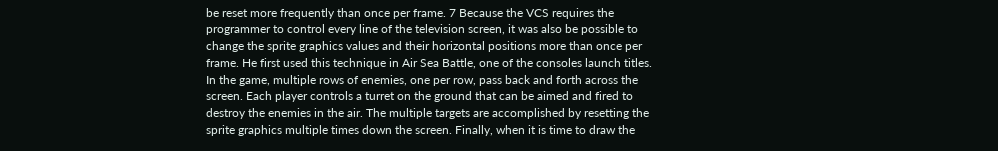be reset more frequently than once per frame. 7 Because the VCS requires the programmer to control every line of the television screen, it was also be possible to change the sprite graphics values and their horizontal positions more than once per frame. He first used this technique in Air Sea Battle, one of the consoles launch titles. In the game, multiple rows of enemies, one per row, pass back and forth across the screen. Each player controls a turret on the ground that can be aimed and fired to destroy the enemies in the air. The multiple targets are accomplished by resetting the sprite graphics multiple times down the screen. Finally, when it is time to draw the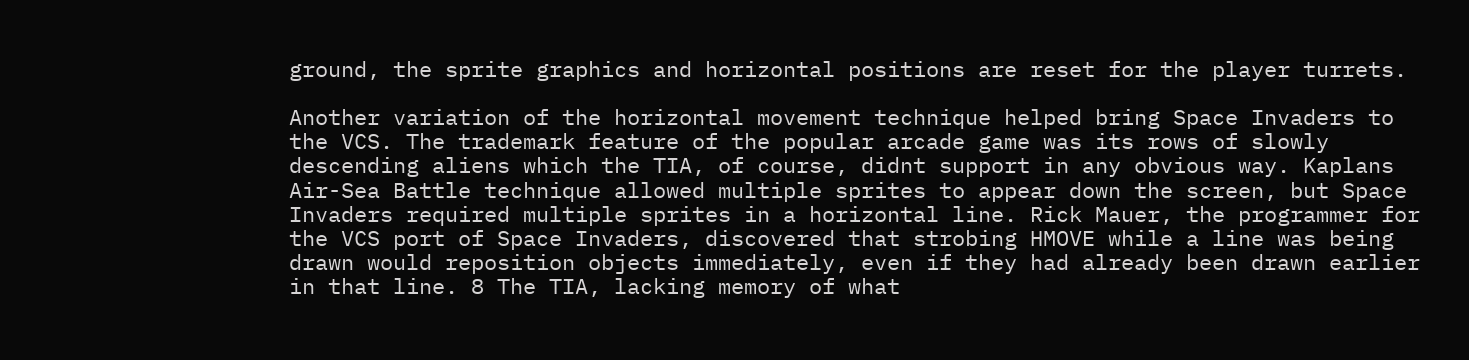ground, the sprite graphics and horizontal positions are reset for the player turrets.

Another variation of the horizontal movement technique helped bring Space Invaders to the VCS. The trademark feature of the popular arcade game was its rows of slowly descending aliens which the TIA, of course, didnt support in any obvious way. Kaplans Air-Sea Battle technique allowed multiple sprites to appear down the screen, but Space Invaders required multiple sprites in a horizontal line. Rick Mauer, the programmer for the VCS port of Space Invaders, discovered that strobing HMOVE while a line was being drawn would reposition objects immediately, even if they had already been drawn earlier in that line. 8 The TIA, lacking memory of what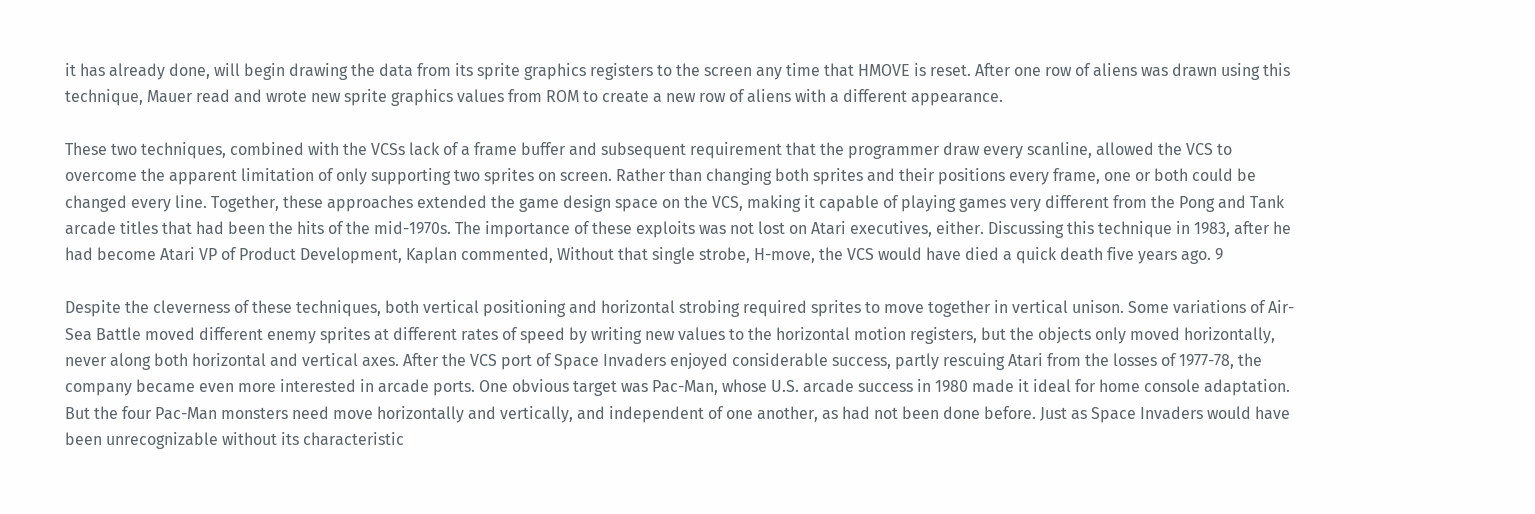it has already done, will begin drawing the data from its sprite graphics registers to the screen any time that HMOVE is reset. After one row of aliens was drawn using this technique, Mauer read and wrote new sprite graphics values from ROM to create a new row of aliens with a different appearance.

These two techniques, combined with the VCSs lack of a frame buffer and subsequent requirement that the programmer draw every scanline, allowed the VCS to overcome the apparent limitation of only supporting two sprites on screen. Rather than changing both sprites and their positions every frame, one or both could be changed every line. Together, these approaches extended the game design space on the VCS, making it capable of playing games very different from the Pong and Tank arcade titles that had been the hits of the mid-1970s. The importance of these exploits was not lost on Atari executives, either. Discussing this technique in 1983, after he had become Atari VP of Product Development, Kaplan commented, Without that single strobe, H-move, the VCS would have died a quick death five years ago. 9

Despite the cleverness of these techniques, both vertical positioning and horizontal strobing required sprites to move together in vertical unison. Some variations of Air-Sea Battle moved different enemy sprites at different rates of speed by writing new values to the horizontal motion registers, but the objects only moved horizontally, never along both horizontal and vertical axes. After the VCS port of Space Invaders enjoyed considerable success, partly rescuing Atari from the losses of 1977-78, the company became even more interested in arcade ports. One obvious target was Pac-Man, whose U.S. arcade success in 1980 made it ideal for home console adaptation. But the four Pac-Man monsters need move horizontally and vertically, and independent of one another, as had not been done before. Just as Space Invaders would have been unrecognizable without its characteristic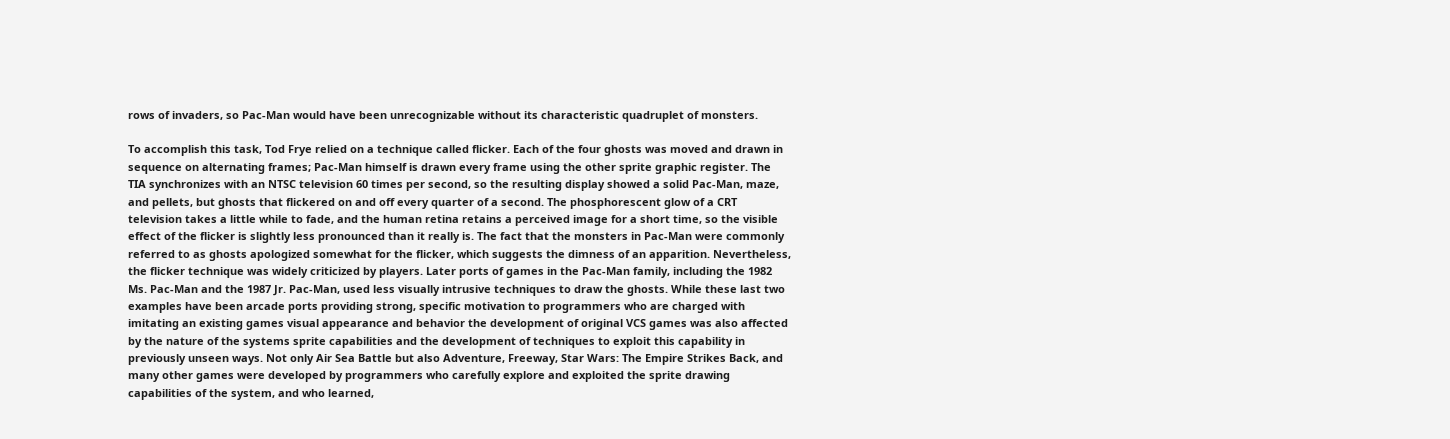rows of invaders, so Pac-Man would have been unrecognizable without its characteristic quadruplet of monsters.

To accomplish this task, Tod Frye relied on a technique called flicker. Each of the four ghosts was moved and drawn in sequence on alternating frames; Pac-Man himself is drawn every frame using the other sprite graphic register. The TIA synchronizes with an NTSC television 60 times per second, so the resulting display showed a solid Pac-Man, maze, and pellets, but ghosts that flickered on and off every quarter of a second. The phosphorescent glow of a CRT television takes a little while to fade, and the human retina retains a perceived image for a short time, so the visible effect of the flicker is slightly less pronounced than it really is. The fact that the monsters in Pac-Man were commonly referred to as ghosts apologized somewhat for the flicker, which suggests the dimness of an apparition. Nevertheless, the flicker technique was widely criticized by players. Later ports of games in the Pac-Man family, including the 1982 Ms. Pac-Man and the 1987 Jr. Pac-Man, used less visually intrusive techniques to draw the ghosts. While these last two examples have been arcade ports providing strong, specific motivation to programmers who are charged with imitating an existing games visual appearance and behavior the development of original VCS games was also affected by the nature of the systems sprite capabilities and the development of techniques to exploit this capability in previously unseen ways. Not only Air Sea Battle but also Adventure, Freeway, Star Wars: The Empire Strikes Back, and many other games were developed by programmers who carefully explore and exploited the sprite drawing capabilities of the system, and who learned,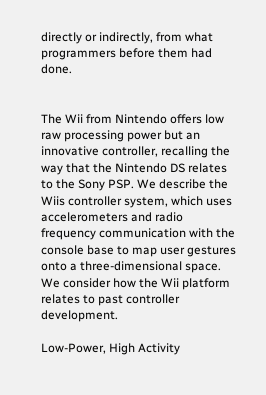directly or indirectly, from what programmers before them had done.


The Wii from Nintendo offers low raw processing power but an innovative controller, recalling the way that the Nintendo DS relates to the Sony PSP. We describe the Wiis controller system, which uses accelerometers and radio frequency communication with the console base to map user gestures onto a three-dimensional space. We consider how the Wii platform relates to past controller development.

Low-Power, High Activity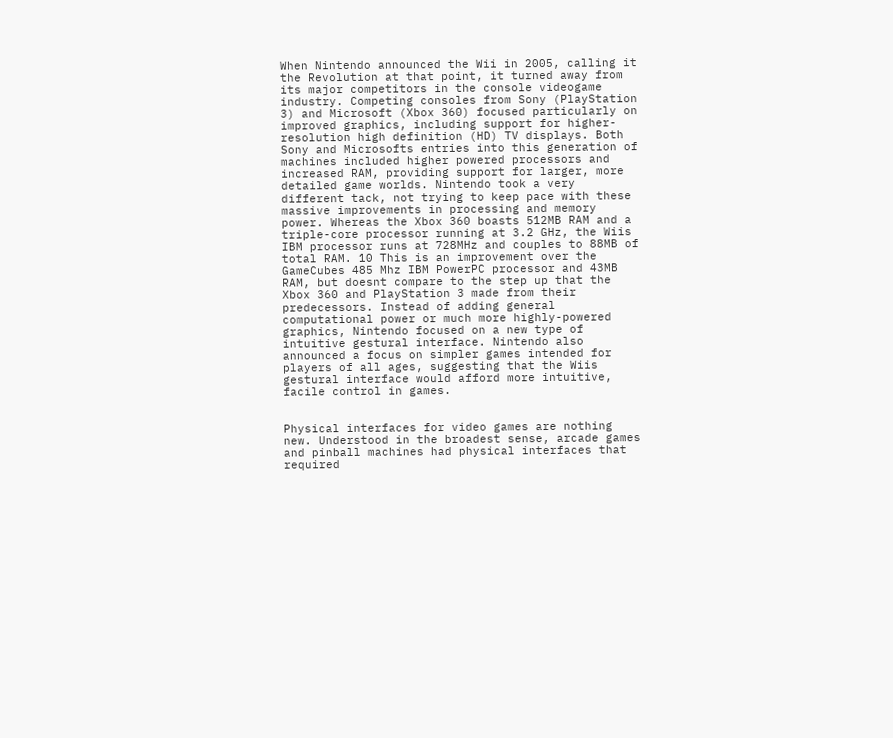When Nintendo announced the Wii in 2005, calling it the Revolution at that point, it turned away from its major competitors in the console videogame industry. Competing consoles from Sony (PlayStation 3) and Microsoft (Xbox 360) focused particularly on improved graphics, including support for higher-resolution high definition (HD) TV displays. Both Sony and Microsofts entries into this generation of machines included higher powered processors and increased RAM, providing support for larger, more detailed game worlds. Nintendo took a very different tack, not trying to keep pace with these massive improvements in processing and memory power. Whereas the Xbox 360 boasts 512MB RAM and a triple-core processor running at 3.2 GHz, the Wiis IBM processor runs at 728MHz and couples to 88MB of total RAM. 10 This is an improvement over the GameCubes 485 Mhz IBM PowerPC processor and 43MB RAM, but doesnt compare to the step up that the Xbox 360 and PlayStation 3 made from their predecessors. Instead of adding general computational power or much more highly-powered graphics, Nintendo focused on a new type of intuitive gestural interface. Nintendo also announced a focus on simpler games intended for players of all ages, suggesting that the Wiis gestural interface would afford more intuitive, facile control in games.


Physical interfaces for video games are nothing new. Understood in the broadest sense, arcade games and pinball machines had physical interfaces that required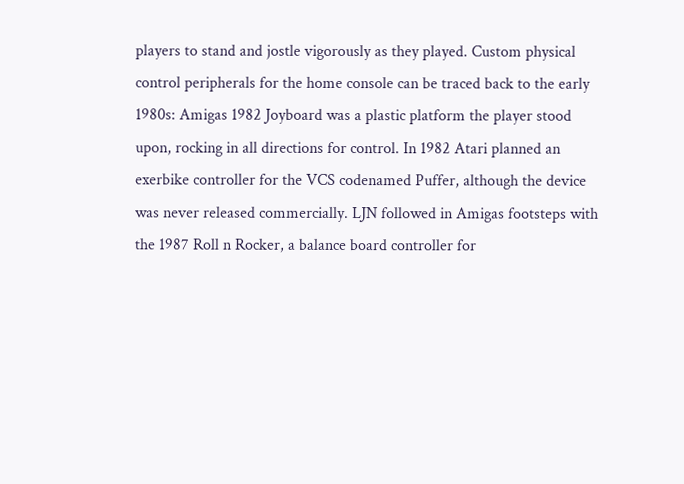players to stand and jostle vigorously as they played. Custom physical control peripherals for the home console can be traced back to the early 1980s: Amigas 1982 Joyboard was a plastic platform the player stood upon, rocking in all directions for control. In 1982 Atari planned an exerbike controller for the VCS codenamed Puffer, although the device was never released commercially. LJN followed in Amigas footsteps with the 1987 Roll n Rocker, a balance board controller for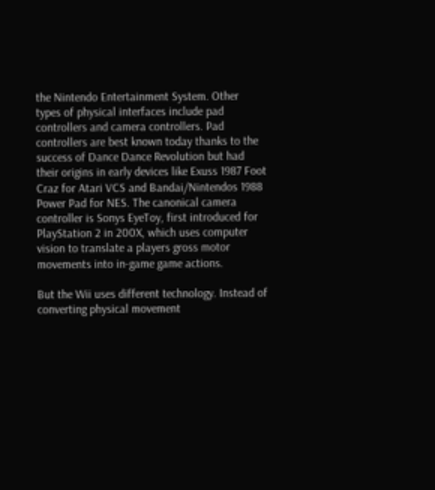the Nintendo Entertainment System. Other types of physical interfaces include pad controllers and camera controllers. Pad controllers are best known today thanks to the success of Dance Dance Revolution but had their origins in early devices like Exuss 1987 Foot Craz for Atari VCS and Bandai/Nintendos 1988 Power Pad for NES. The canonical camera controller is Sonys EyeToy, first introduced for PlayStation 2 in 200X, which uses computer vision to translate a players gross motor movements into in-game game actions.

But the Wii uses different technology. Instead of converting physical movement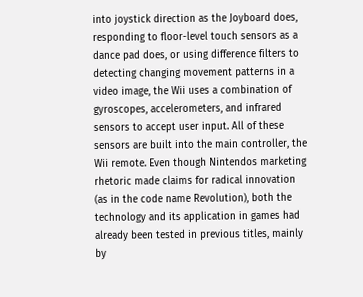into joystick direction as the Joyboard does, responding to floor-level touch sensors as a dance pad does, or using difference filters to detecting changing movement patterns in a video image, the Wii uses a combination of gyroscopes, accelerometers, and infrared sensors to accept user input. All of these sensors are built into the main controller, the Wii remote. Even though Nintendos marketing rhetoric made claims for radical innovation (as in the code name Revolution), both the technology and its application in games had already been tested in previous titles, mainly by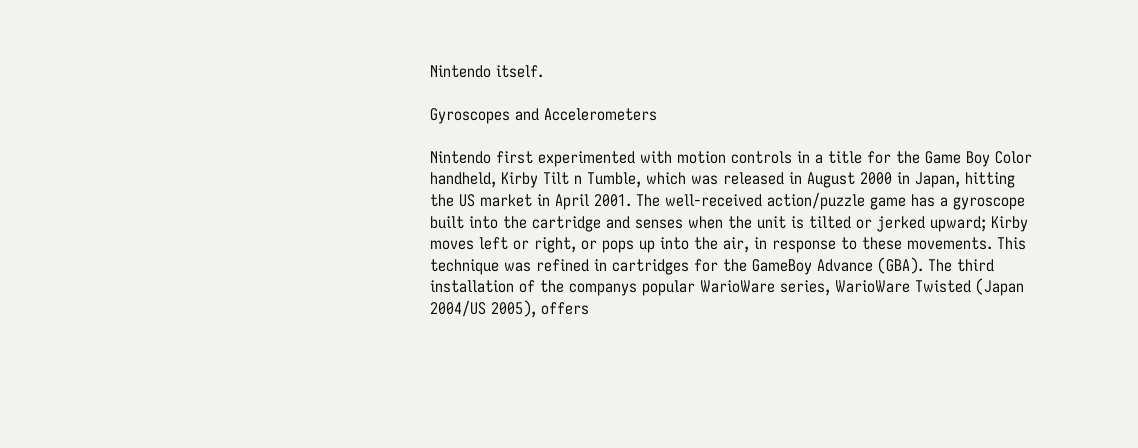Nintendo itself.

Gyroscopes and Accelerometers

Nintendo first experimented with motion controls in a title for the Game Boy Color handheld, Kirby Tilt n Tumble, which was released in August 2000 in Japan, hitting the US market in April 2001. The well-received action/puzzle game has a gyroscope built into the cartridge and senses when the unit is tilted or jerked upward; Kirby moves left or right, or pops up into the air, in response to these movements. This technique was refined in cartridges for the GameBoy Advance (GBA). The third installation of the companys popular WarioWare series, WarioWare Twisted (Japan 2004/US 2005), offers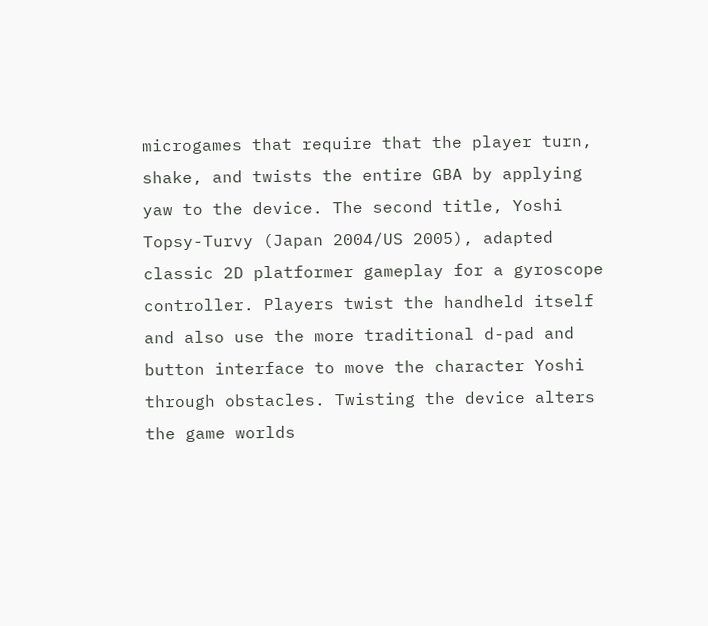microgames that require that the player turn, shake, and twists the entire GBA by applying yaw to the device. The second title, Yoshi Topsy-Turvy (Japan 2004/US 2005), adapted classic 2D platformer gameplay for a gyroscope controller. Players twist the handheld itself and also use the more traditional d-pad and button interface to move the character Yoshi through obstacles. Twisting the device alters the game worlds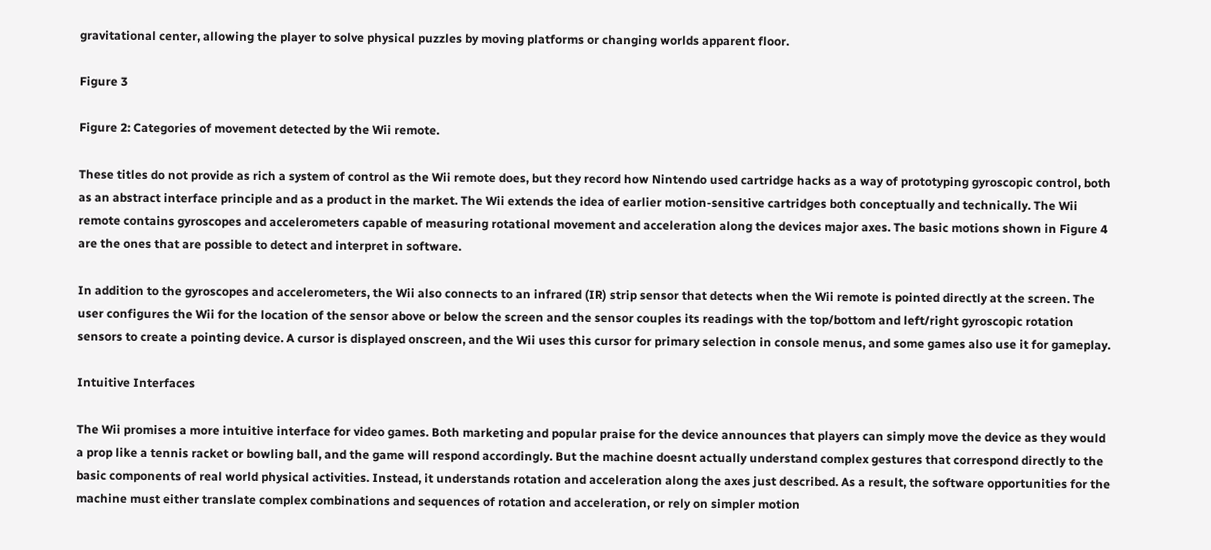gravitational center, allowing the player to solve physical puzzles by moving platforms or changing worlds apparent floor.

Figure 3

Figure 2: Categories of movement detected by the Wii remote.

These titles do not provide as rich a system of control as the Wii remote does, but they record how Nintendo used cartridge hacks as a way of prototyping gyroscopic control, both as an abstract interface principle and as a product in the market. The Wii extends the idea of earlier motion-sensitive cartridges both conceptually and technically. The Wii remote contains gyroscopes and accelerometers capable of measuring rotational movement and acceleration along the devices major axes. The basic motions shown in Figure 4 are the ones that are possible to detect and interpret in software.

In addition to the gyroscopes and accelerometers, the Wii also connects to an infrared (IR) strip sensor that detects when the Wii remote is pointed directly at the screen. The user configures the Wii for the location of the sensor above or below the screen and the sensor couples its readings with the top/bottom and left/right gyroscopic rotation sensors to create a pointing device. A cursor is displayed onscreen, and the Wii uses this cursor for primary selection in console menus, and some games also use it for gameplay.

Intuitive Interfaces

The Wii promises a more intuitive interface for video games. Both marketing and popular praise for the device announces that players can simply move the device as they would a prop like a tennis racket or bowling ball, and the game will respond accordingly. But the machine doesnt actually understand complex gestures that correspond directly to the basic components of real world physical activities. Instead, it understands rotation and acceleration along the axes just described. As a result, the software opportunities for the machine must either translate complex combinations and sequences of rotation and acceleration, or rely on simpler motion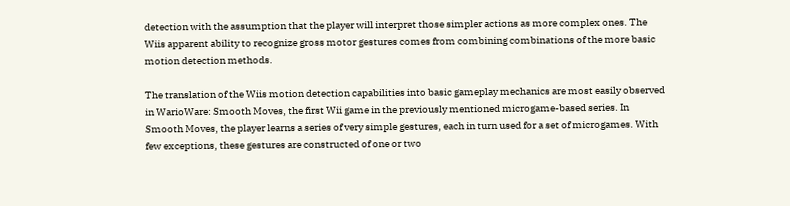detection with the assumption that the player will interpret those simpler actions as more complex ones. The Wiis apparent ability to recognize gross motor gestures comes from combining combinations of the more basic motion detection methods.

The translation of the Wiis motion detection capabilities into basic gameplay mechanics are most easily observed in WarioWare: Smooth Moves, the first Wii game in the previously mentioned microgame-based series. In Smooth Moves, the player learns a series of very simple gestures, each in turn used for a set of microgames. With few exceptions, these gestures are constructed of one or two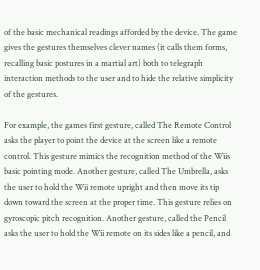of the basic mechanical readings afforded by the device. The game gives the gestures themselves clever names (it calls them forms, recalling basic postures in a martial art) both to telegraph interaction methods to the user and to hide the relative simplicity of the gestures.

For example, the games first gesture, called The Remote Control asks the player to point the device at the screen like a remote control. This gesture mimics the recognition method of the Wiis basic pointing mode. Another gesture, called The Umbrella, asks the user to hold the Wii remote upright and then move its tip down toward the screen at the proper time. This gesture relies on gyroscopic pitch recognition. Another gesture, called the Pencil asks the user to hold the Wii remote on its sides like a pencil, and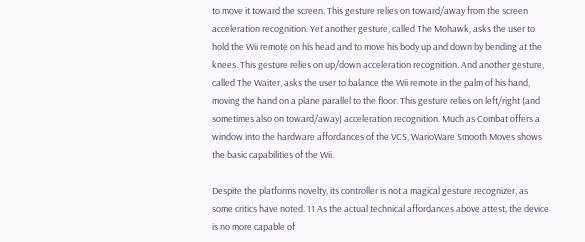to move it toward the screen. This gesture relies on toward/away from the screen acceleration recognition. Yet another gesture, called The Mohawk, asks the user to hold the Wii remote on his head and to move his body up and down by bending at the knees. This gesture relies on up/down acceleration recognition. And another gesture, called The Waiter, asks the user to balance the Wii remote in the palm of his hand, moving the hand on a plane parallel to the floor. This gesture relies on left/right (and sometimes also on toward/away) acceleration recognition. Much as Combat offers a window into the hardware affordances of the VCS, WarioWare Smooth Moves shows the basic capabilities of the Wii.

Despite the platforms novelty, its controller is not a magical gesture recognizer, as some critics have noted. 11 As the actual technical affordances above attest, the device is no more capable of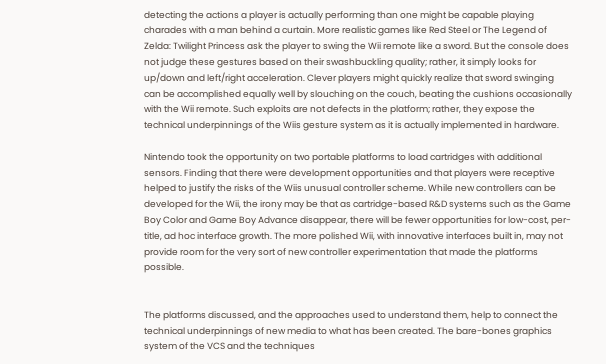detecting the actions a player is actually performing than one might be capable playing charades with a man behind a curtain. More realistic games like Red Steel or The Legend of Zelda: Twilight Princess ask the player to swing the Wii remote like a sword. But the console does not judge these gestures based on their swashbuckling quality; rather, it simply looks for up/down and left/right acceleration. Clever players might quickly realize that sword swinging can be accomplished equally well by slouching on the couch, beating the cushions occasionally with the Wii remote. Such exploits are not defects in the platform; rather, they expose the technical underpinnings of the Wiis gesture system as it is actually implemented in hardware.

Nintendo took the opportunity on two portable platforms to load cartridges with additional sensors. Finding that there were development opportunities and that players were receptive helped to justify the risks of the Wiis unusual controller scheme. While new controllers can be developed for the Wii, the irony may be that as cartridge-based R&D systems such as the Game Boy Color and Game Boy Advance disappear, there will be fewer opportunities for low-cost, per-title, ad hoc interface growth. The more polished Wii, with innovative interfaces built in, may not provide room for the very sort of new controller experimentation that made the platforms possible.


The platforms discussed, and the approaches used to understand them, help to connect the technical underpinnings of new media to what has been created. The bare-bones graphics system of the VCS and the techniques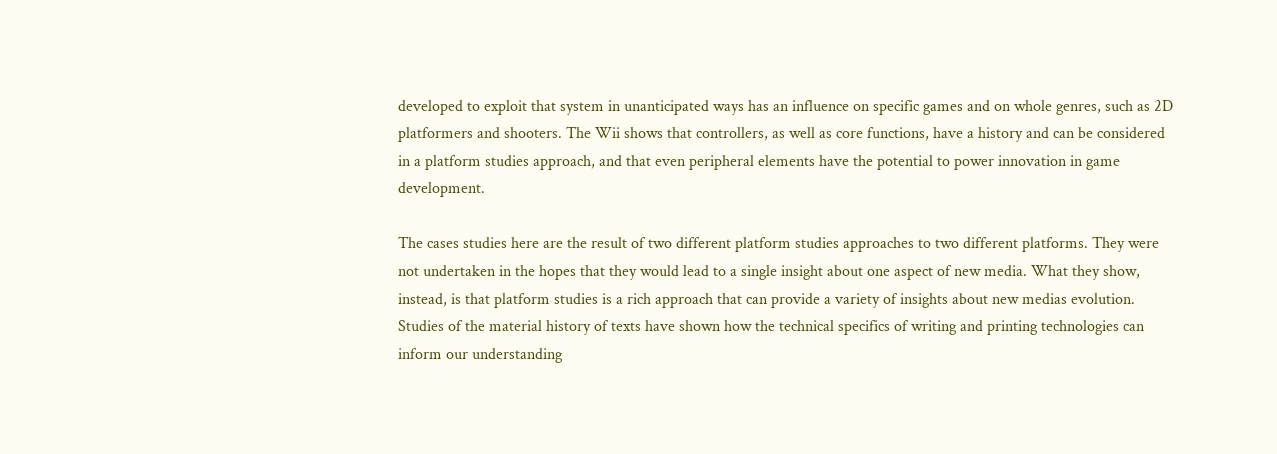developed to exploit that system in unanticipated ways has an influence on specific games and on whole genres, such as 2D platformers and shooters. The Wii shows that controllers, as well as core functions, have a history and can be considered in a platform studies approach, and that even peripheral elements have the potential to power innovation in game development.

The cases studies here are the result of two different platform studies approaches to two different platforms. They were not undertaken in the hopes that they would lead to a single insight about one aspect of new media. What they show, instead, is that platform studies is a rich approach that can provide a variety of insights about new medias evolution. Studies of the material history of texts have shown how the technical specifics of writing and printing technologies can inform our understanding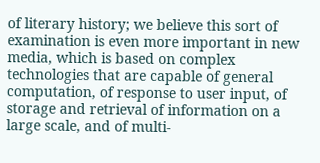of literary history; we believe this sort of examination is even more important in new media, which is based on complex technologies that are capable of general computation, of response to user input, of storage and retrieval of information on a large scale, and of multi-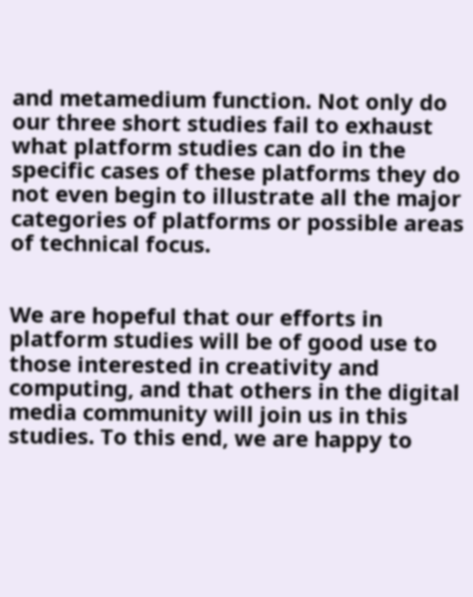and metamedium function. Not only do our three short studies fail to exhaust what platform studies can do in the specific cases of these platforms they do not even begin to illustrate all the major categories of platforms or possible areas of technical focus.


We are hopeful that our efforts in platform studies will be of good use to those interested in creativity and computing, and that others in the digital media community will join us in this studies. To this end, we are happy to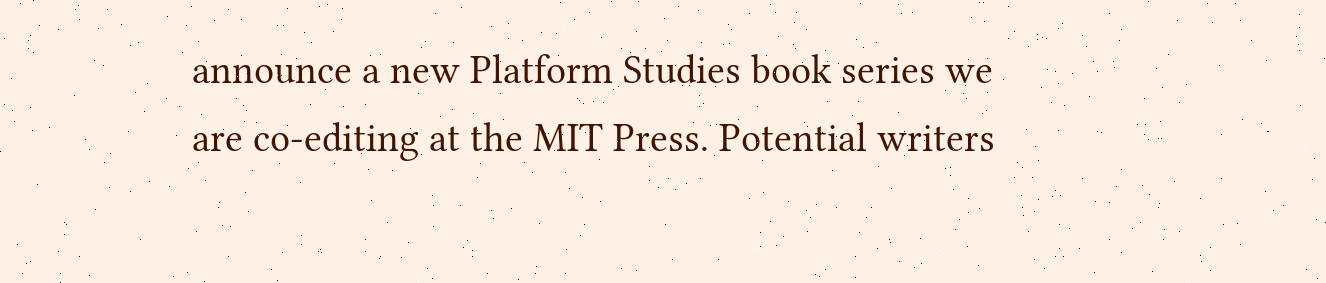announce a new Platform Studies book series we are co-editing at the MIT Press. Potential writers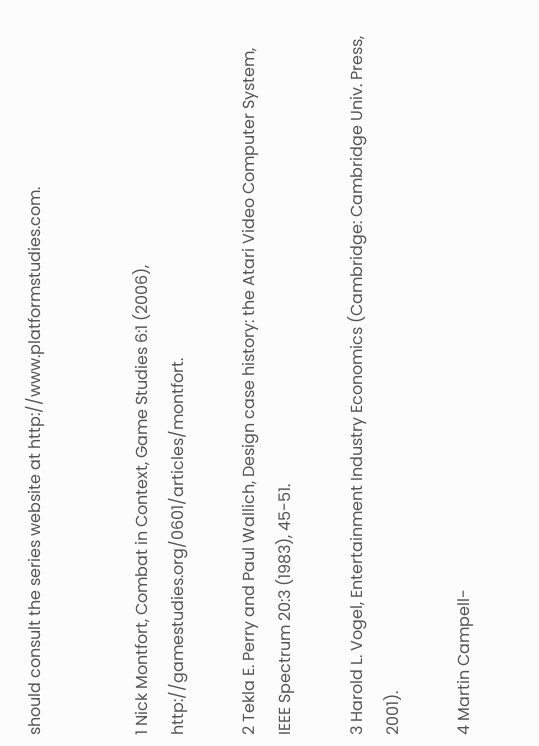should consult the series website at http://www.platformstudies.com.


1 Nick Montfort, Combat in Context, Game Studies 6:1 (2006), http://gamestudies.org/0601/articles/montfort.

2 Tekla E. Perry and Paul Wallich, Design case history: the Atari Video Computer System, IEEE Spectrum 20:3 (1983), 45-51.

3 Harold L. Vogel, Entertainment Industry Economics (Cambridge: Cambridge Univ. Press, 2001).

4 Martin Campell-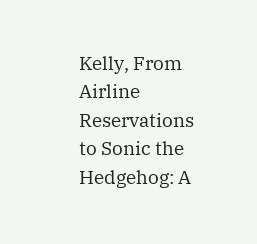Kelly, From Airline Reservations to Sonic the Hedgehog: A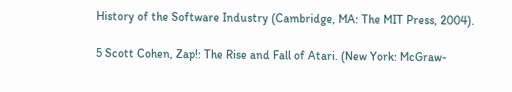History of the Software Industry (Cambridge, MA: The MIT Press, 2004).

5 Scott Cohen, Zap!: The Rise and Fall of Atari. (New York: McGraw-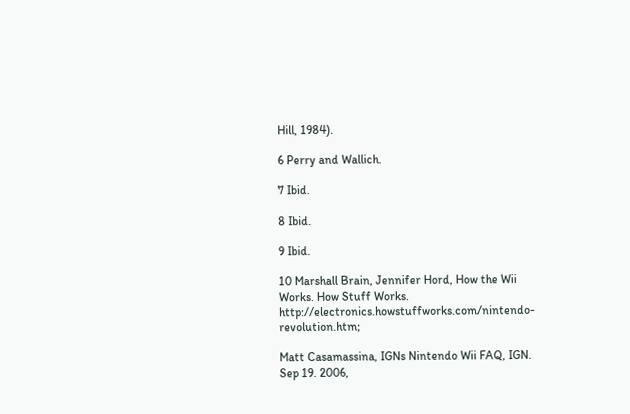Hill, 1984).

6 Perry and Wallich.

7 Ibid.

8 Ibid.

9 Ibid.

10 Marshall Brain, Jennifer Hord, How the Wii Works. How Stuff Works. http://electronics.howstuffworks.com/nintendo-revolution.htm;

Matt Casamassina, IGNs Nintendo Wii FAQ, IGN. Sep 19. 2006,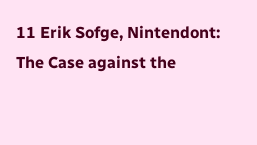11 Erik Sofge, Nintendont: The Case against the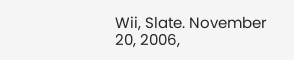Wii, Slate. November 20, 2006,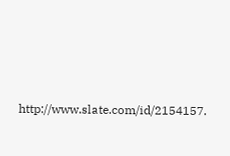http://www.slate.com/id/2154157.